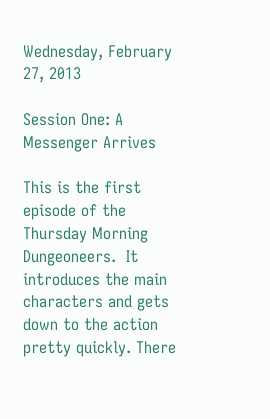Wednesday, February 27, 2013

Session One: A Messenger Arrives

This is the first episode of the Thursday Morning Dungeoneers.  It introduces the main characters and gets down to the action pretty quickly. There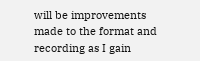will be improvements made to the format and recording as I gain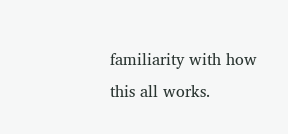familiarity with how this all works.